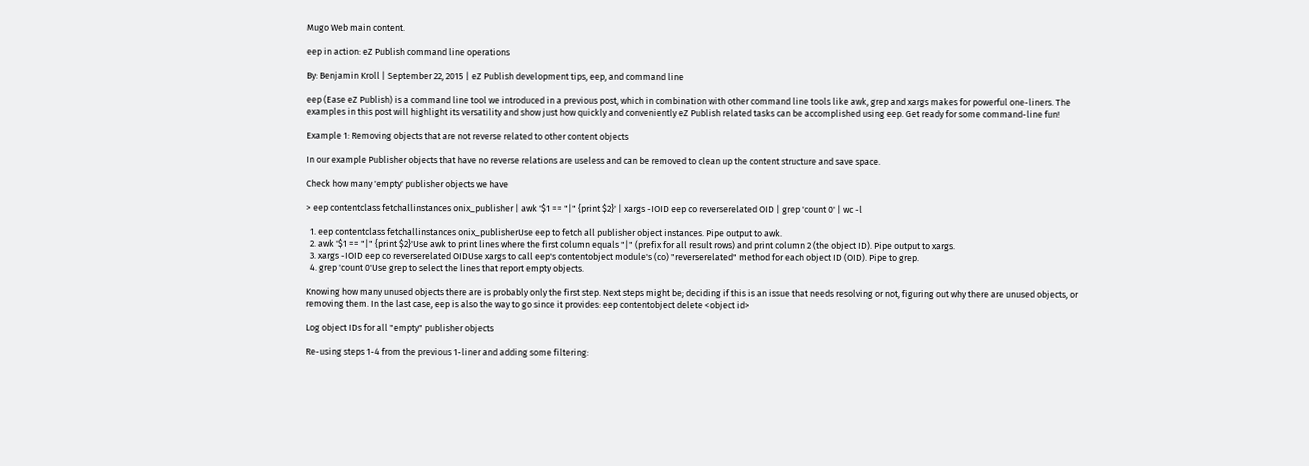Mugo Web main content.

eep in action: eZ Publish command line operations

By: Benjamin Kroll | September 22, 2015 | eZ Publish development tips, eep, and command line

eep (Ease eZ Publish) is a command line tool we introduced in a previous post, which in combination with other command line tools like awk, grep and xargs makes for powerful one-liners. The examples in this post will highlight its versatility and show just how quickly and conveniently eZ Publish related tasks can be accomplished using eep. Get ready for some command-line fun!

Example 1: Removing objects that are not reverse related to other content objects

In our example Publisher objects that have no reverse relations are useless and can be removed to clean up the content structure and save space.

Check how many 'empty' publisher objects we have

> eep contentclass fetchallinstances onix_publisher | awk '$1 == "|" {print $2}' | xargs -IOID eep co reverserelated OID | grep 'count 0' | wc -l

  1. eep contentclass fetchallinstances onix_publisherUse eep to fetch all publisher object instances. Pipe output to awk.
  2. awk '$1 == "|" {print $2}'Use awk to print lines where the first column equals "|" (prefix for all result rows) and print column 2 (the object ID). Pipe output to xargs.
  3. xargs -IOID eep co reverserelated OIDUse xargs to call eep's contentobject module's (co) "reverserelated" method for each object ID (OID). Pipe to grep.
  4. grep 'count 0'Use grep to select the lines that report empty objects.

Knowing how many unused objects there are is probably only the first step. Next steps might be; deciding if this is an issue that needs resolving or not, figuring out why there are unused objects, or removing them. In the last case, eep is also the way to go since it provides: eep contentobject delete <object id>

Log object IDs for all "empty" publisher objects

Re-using steps 1-4 from the previous 1-liner and adding some filtering: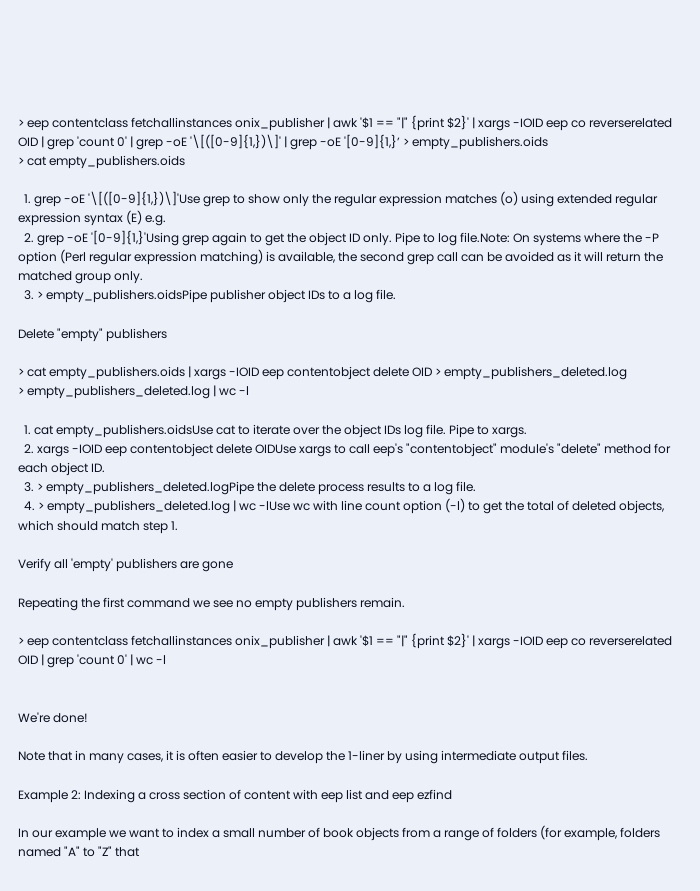> eep contentclass fetchallinstances onix_publisher | awk '$1 == "|" {print $2}' | xargs -IOID eep co reverserelated OID | grep 'count 0' | grep -oE '\[([0-9]{1,})\]' | grep -oE '[0-9]{1,}’ > empty_publishers.oids
> cat empty_publishers.oids

  1. grep -oE '\[([0-9]{1,})\]'Use grep to show only the regular expression matches (o) using extended regular expression syntax (E) e.g.
  2. grep -oE '[0-9]{1,}'Using grep again to get the object ID only. Pipe to log file.Note: On systems where the -P option (Perl regular expression matching) is available, the second grep call can be avoided as it will return the matched group only.
  3. > empty_publishers.oidsPipe publisher object IDs to a log file.

Delete "empty" publishers

> cat empty_publishers.oids | xargs -IOID eep contentobject delete OID > empty_publishers_deleted.log
> empty_publishers_deleted.log | wc -l

  1. cat empty_publishers.oidsUse cat to iterate over the object IDs log file. Pipe to xargs.
  2. xargs -IOID eep contentobject delete OIDUse xargs to call eep's "contentobject" module's "delete" method for each object ID.
  3. > empty_publishers_deleted.logPipe the delete process results to a log file.
  4. > empty_publishers_deleted.log | wc -lUse wc with line count option (-l) to get the total of deleted objects, which should match step 1.

Verify all 'empty' publishers are gone

Repeating the first command we see no empty publishers remain.

> eep contentclass fetchallinstances onix_publisher | awk '$1 == "|" {print $2}' | xargs -IOID eep co reverserelated OID | grep 'count 0' | wc -l


We're done!

Note that in many cases, it is often easier to develop the 1-liner by using intermediate output files.

Example 2: Indexing a cross section of content with eep list and eep ezfind

In our example we want to index a small number of book objects from a range of folders (for example, folders named "A" to "Z" that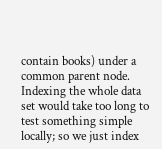contain books) under a common parent node. Indexing the whole data set would take too long to test something simple locally; so we just index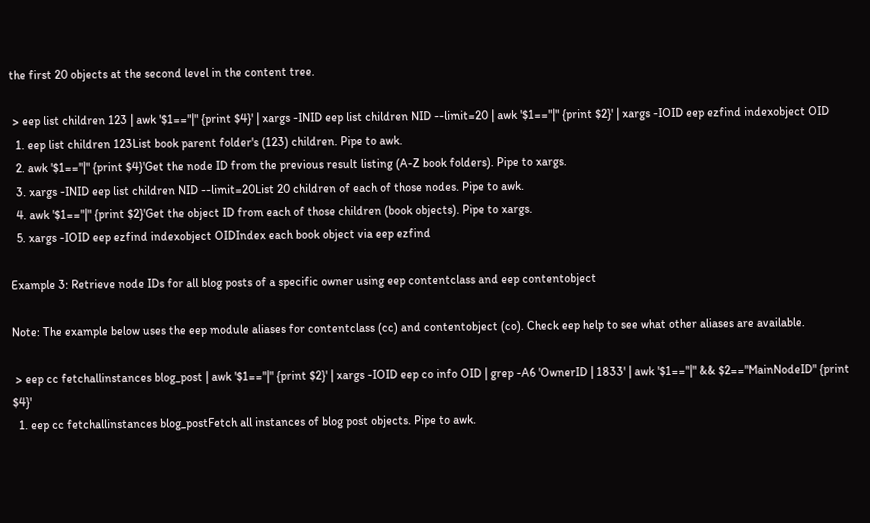the first 20 objects at the second level in the content tree.

 > eep list children 123 | awk '$1=="|" {print $4}' | xargs -INID eep list children NID --limit=20 | awk '$1=="|" {print $2}' | xargs -IOID eep ezfind indexobject OID
  1. eep list children 123List book parent folder's (123) children. Pipe to awk.
  2. awk '$1=="|" {print $4}'Get the node ID from the previous result listing (A-Z book folders). Pipe to xargs.
  3. xargs -INID eep list children NID --limit=20List 20 children of each of those nodes. Pipe to awk.
  4. awk '$1=="|" {print $2}'Get the object ID from each of those children (book objects). Pipe to xargs.
  5. xargs -IOID eep ezfind indexobject OIDIndex each book object via eep ezfind

Example 3: Retrieve node IDs for all blog posts of a specific owner using eep contentclass and eep contentobject

Note: The example below uses the eep module aliases for contentclass (cc) and contentobject (co). Check eep help to see what other aliases are available.

 > eep cc fetchallinstances blog_post | awk '$1=="|" {print $2}' | xargs -IOID eep co info OID | grep -A6 'OwnerID | 1833' | awk '$1=="|" && $2=="MainNodeID" {print $4}'
  1. eep cc fetchallinstances blog_postFetch all instances of blog post objects. Pipe to awk.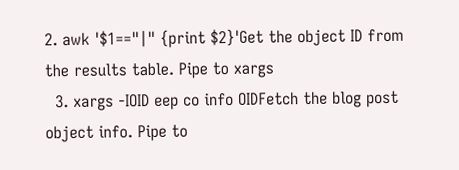2. awk '$1=="|" {print $2}'Get the object ID from the results table. Pipe to xargs
  3. xargs -IOID eep co info OIDFetch the blog post object info. Pipe to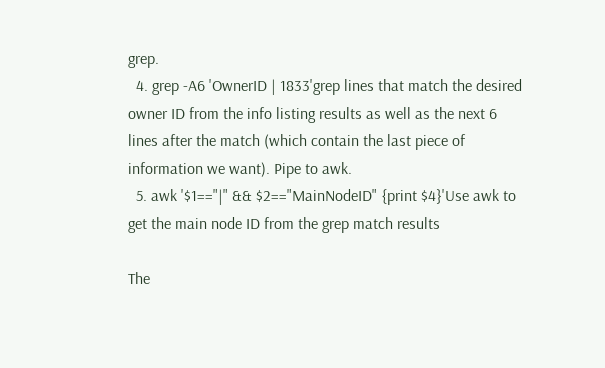grep.
  4. grep -A6 'OwnerID | 1833'grep lines that match the desired owner ID from the info listing results as well as the next 6 lines after the match (which contain the last piece of information we want). Pipe to awk.
  5. awk '$1=="|" && $2=="MainNodeID" {print $4}'Use awk to get the main node ID from the grep match results

The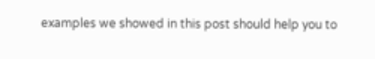examples we showed in this post should help you to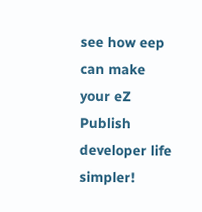see how eep can make your eZ Publish developer life simpler!